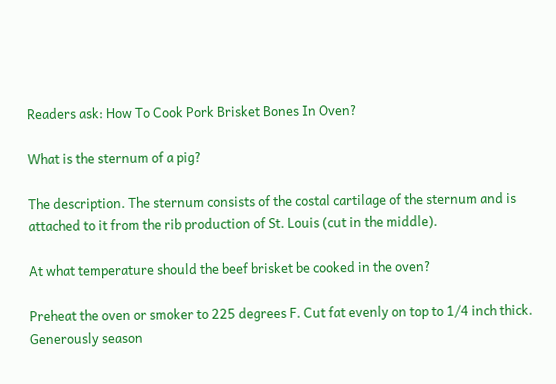Readers ask: How To Cook Pork Brisket Bones In Oven?

What is the sternum of a pig?

The description. The sternum consists of the costal cartilage of the sternum and is attached to it from the rib production of St. Louis (cut in the middle).

At what temperature should the beef brisket be cooked in the oven?

Preheat the oven or smoker to 225 degrees F. Cut fat evenly on top to 1/4 inch thick. Generously season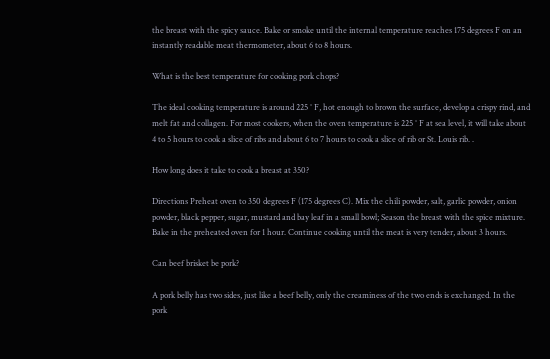the breast with the spicy sauce. Bake or smoke until the internal temperature reaches 175 degrees F on an instantly readable meat thermometer, about 6 to 8 hours.

What is the best temperature for cooking pork chops?

The ideal cooking temperature is around 225 ° F, hot enough to brown the surface, develop a crispy rind, and melt fat and collagen. For most cookers, when the oven temperature is 225 ° F at sea level, it will take about 4 to 5 hours to cook a slice of ribs and about 6 to 7 hours to cook a slice of rib or St. Louis rib. .

How long does it take to cook a breast at 350?

Directions Preheat oven to 350 degrees F (175 degrees C). Mix the chili powder, salt, garlic powder, onion powder, black pepper, sugar, mustard and bay leaf in a small bowl; Season the breast with the spice mixture. Bake in the preheated oven for 1 hour. Continue cooking until the meat is very tender, about 3 hours.

Can beef brisket be pork?

A pork belly has two sides, just like a beef belly, only the creaminess of the two ends is exchanged. In the pork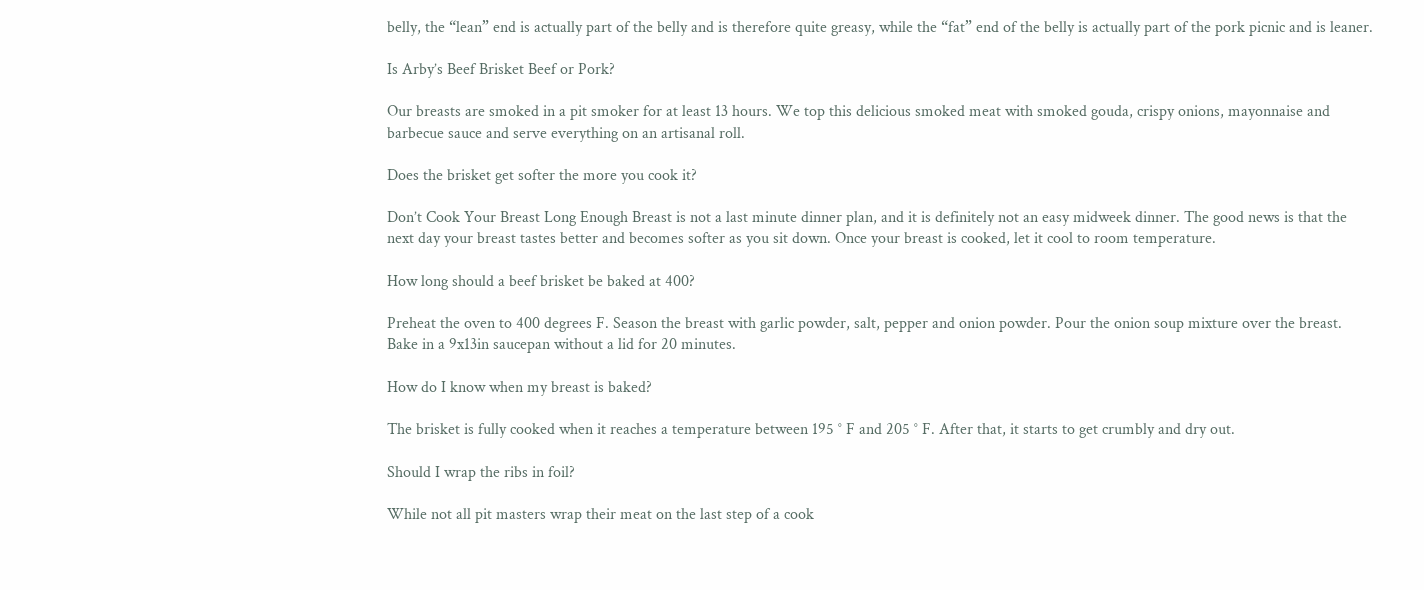belly, the “lean” end is actually part of the belly and is therefore quite greasy, while the “fat” end of the belly is actually part of the pork picnic and is leaner.

Is Arby’s Beef Brisket Beef or Pork?

Our breasts are smoked in a pit smoker for at least 13 hours. We top this delicious smoked meat with smoked gouda, crispy onions, mayonnaise and barbecue sauce and serve everything on an artisanal roll.

Does the brisket get softer the more you cook it?

Don’t Cook Your Breast Long Enough Breast is not a last minute dinner plan, and it is definitely not an easy midweek dinner. The good news is that the next day your breast tastes better and becomes softer as you sit down. Once your breast is cooked, let it cool to room temperature.

How long should a beef brisket be baked at 400?

Preheat the oven to 400 degrees F. Season the breast with garlic powder, salt, pepper and onion powder. Pour the onion soup mixture over the breast. Bake in a 9x13in saucepan without a lid for 20 minutes.

How do I know when my breast is baked?

The brisket is fully cooked when it reaches a temperature between 195 ° F and 205 ° F. After that, it starts to get crumbly and dry out.

Should I wrap the ribs in foil?

While not all pit masters wrap their meat on the last step of a cook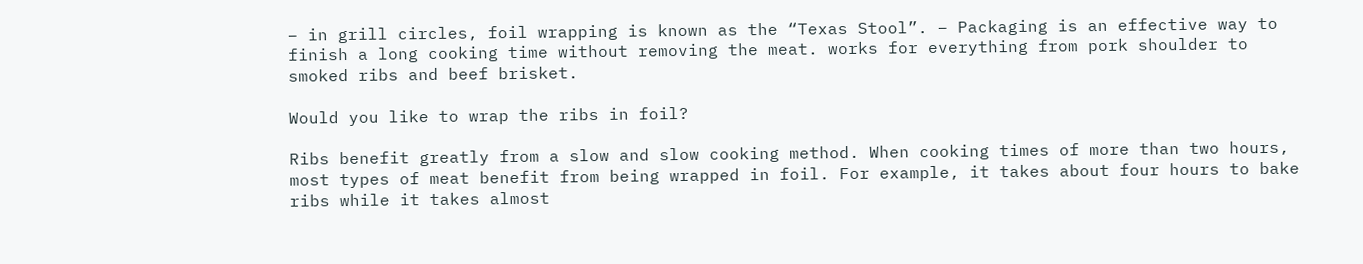– in grill circles, foil wrapping is known as the “Texas Stool”. – Packaging is an effective way to finish a long cooking time without removing the meat. works for everything from pork shoulder to smoked ribs and beef brisket.

Would you like to wrap the ribs in foil?

Ribs benefit greatly from a slow and slow cooking method. When cooking times of more than two hours, most types of meat benefit from being wrapped in foil. For example, it takes about four hours to bake ribs while it takes almost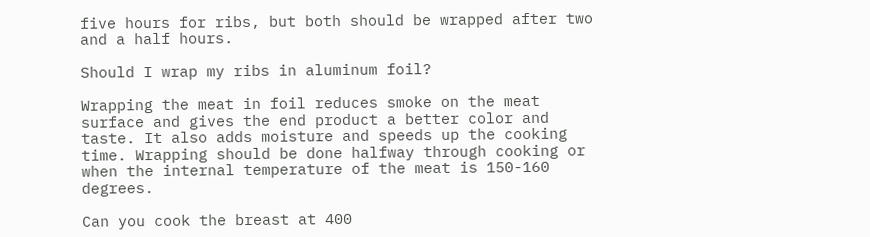five hours for ribs, but both should be wrapped after two and a half hours.

Should I wrap my ribs in aluminum foil?

Wrapping the meat in foil reduces smoke on the meat surface and gives the end product a better color and taste. It also adds moisture and speeds up the cooking time. Wrapping should be done halfway through cooking or when the internal temperature of the meat is 150-160 degrees.

Can you cook the breast at 400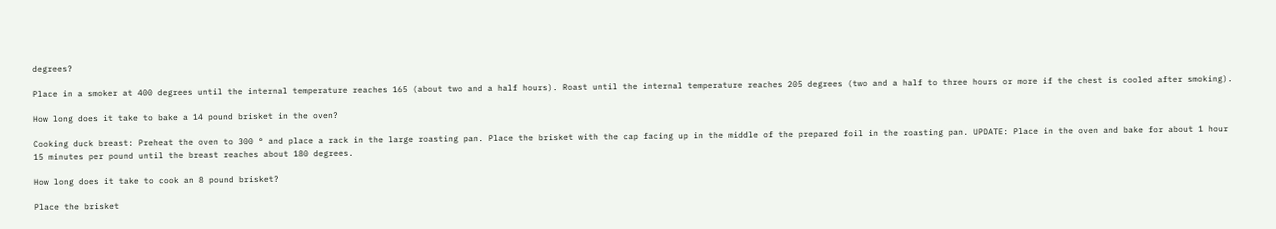degrees?

Place in a smoker at 400 degrees until the internal temperature reaches 165 (about two and a half hours). Roast until the internal temperature reaches 205 degrees (two and a half to three hours or more if the chest is cooled after smoking).

How long does it take to bake a 14 pound brisket in the oven?

Cooking duck breast: Preheat the oven to 300 ° and place a rack in the large roasting pan. Place the brisket with the cap facing up in the middle of the prepared foil in the roasting pan. UPDATE: Place in the oven and bake for about 1 hour 15 minutes per pound until the breast reaches about 180 degrees.

How long does it take to cook an 8 pound brisket?

Place the brisket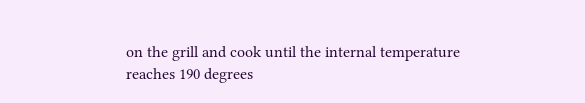on the grill and cook until the internal temperature reaches 190 degrees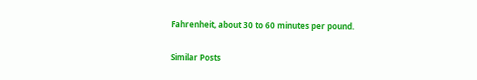Fahrenheit, about 30 to 60 minutes per pound.

Similar Posts